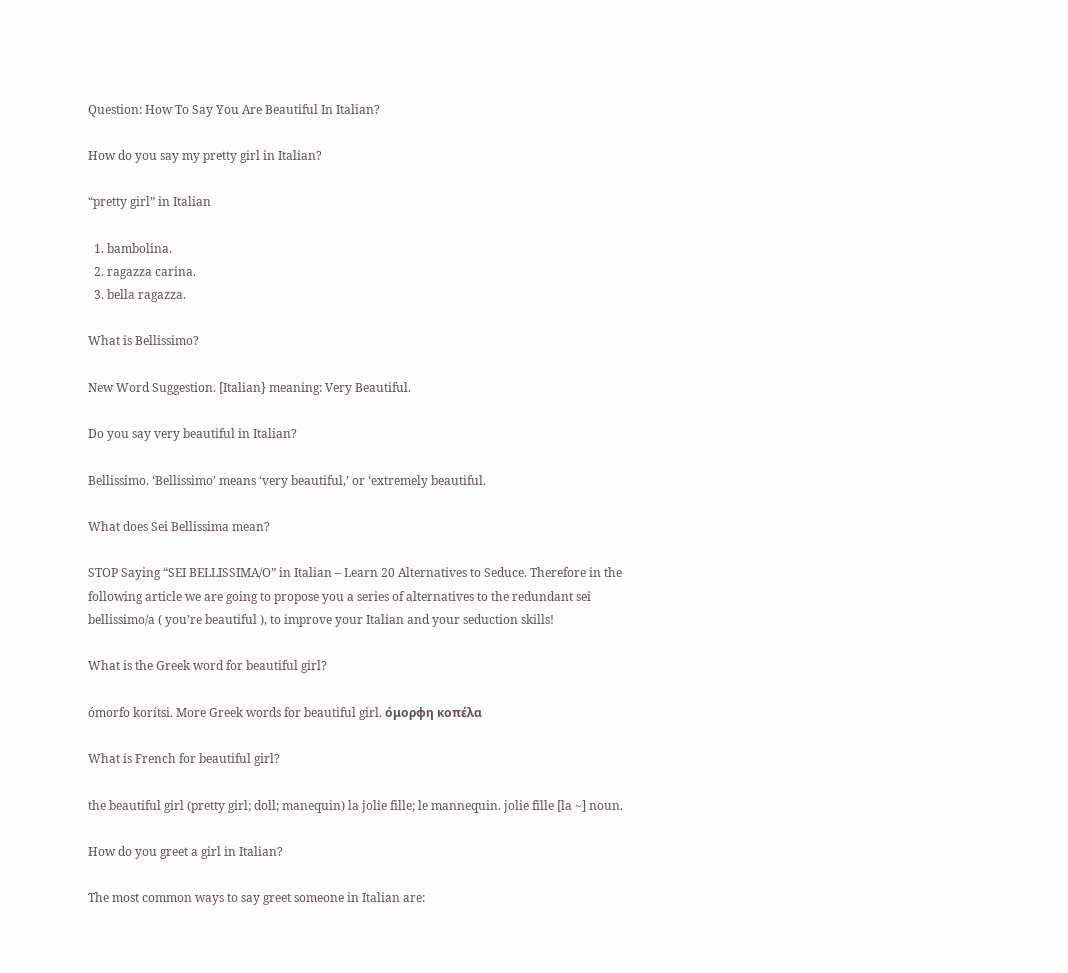Question: How To Say You Are Beautiful In Italian?

How do you say my pretty girl in Italian?

“pretty girl” in Italian

  1. bambolina.
  2. ragazza carina.
  3. bella ragazza.

What is Bellissimo?

New Word Suggestion. [Italian} meaning: Very Beautiful.

Do you say very beautiful in Italian?

Bellissimo. ‘Bellissimo’ means ‘very beautiful,’ or ‘extremely beautiful.

What does Sei Bellissima mean?

STOP Saying “SEI BELLISSIMA/O” in Italian – Learn 20 Alternatives to Seduce. Therefore in the following article we are going to propose you a series of alternatives to the redundant sei bellissimo/a ( you’re beautiful ), to improve your Italian and your seduction skills!

What is the Greek word for beautiful girl?

ómorfo korítsi. More Greek words for beautiful girl. όμορφη κοπέλα

What is French for beautiful girl?

the beautiful girl (pretty girl; doll; manequin) la jolie fille; le mannequin. jolie fille [la ~] noun.

How do you greet a girl in Italian?

The most common ways to say greet someone in Italian are: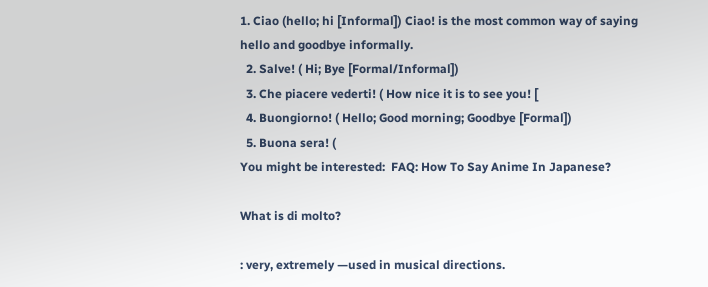1. Ciao (hello; hi [Informal]) Ciao! is the most common way of saying hello and goodbye informally.
  2. Salve! ( Hi; Bye [Formal/Informal])
  3. Che piacere vederti! ( How nice it is to see you! [
  4. Buongiorno! ( Hello; Good morning; Goodbye [Formal])
  5. Buona sera! (
You might be interested:  FAQ: How To Say Anime In Japanese?

What is di molto?

: very, extremely —used in musical directions.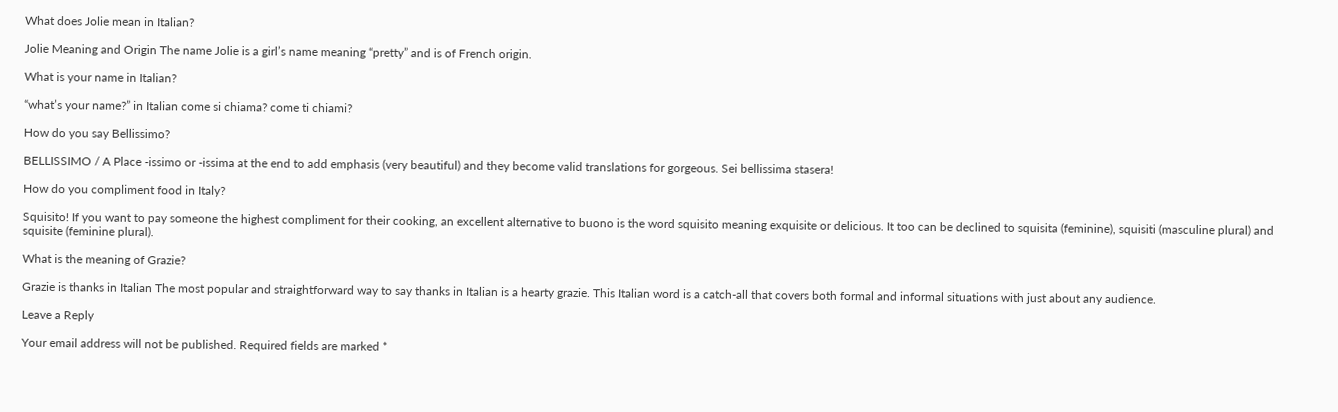What does Jolie mean in Italian?

Jolie Meaning and Origin The name Jolie is a girl’s name meaning “pretty” and is of French origin.

What is your name in Italian?

“what’s your name?” in Italian come si chiama? come ti chiami?

How do you say Bellissimo?

BELLISSIMO / A Place -issimo or -issima at the end to add emphasis (very beautiful) and they become valid translations for gorgeous. Sei bellissima stasera!

How do you compliment food in Italy?

Squisito! If you want to pay someone the highest compliment for their cooking, an excellent alternative to buono is the word squisito meaning exquisite or delicious. It too can be declined to squisita (feminine), squisiti (masculine plural) and squisite (feminine plural).

What is the meaning of Grazie?

Grazie is thanks in Italian The most popular and straightforward way to say thanks in Italian is a hearty grazie. This Italian word is a catch-all that covers both formal and informal situations with just about any audience.

Leave a Reply

Your email address will not be published. Required fields are marked *